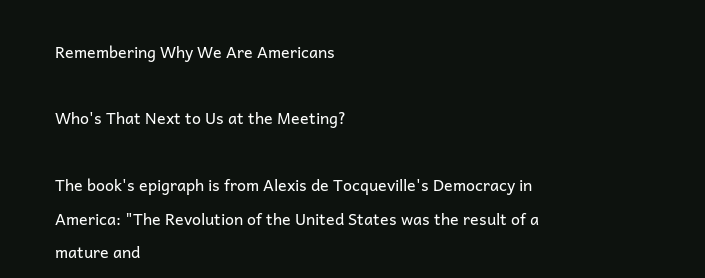Remembering Why We Are Americans

Who's That Next to Us at the Meeting?

The book's epigraph is from Alexis de Tocqueville's Democracy in America: "The Revolution of the United States was the result of a mature and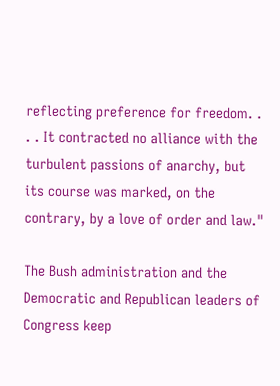reflecting preference for freedom. . . . It contracted no alliance with the turbulent passions of anarchy, but its course was marked, on the contrary, by a love of order and law."

The Bush administration and the Democratic and Republican leaders of Congress keep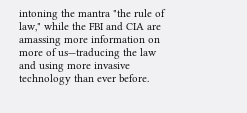intoning the mantra "the rule of law," while the FBI and CIA are amassing more information on more of us—traducing the law and using more invasive technology than ever before.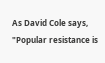As David Cole says, "Popular resistance is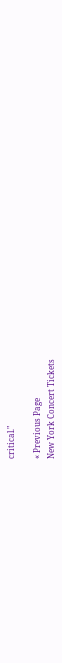critical."

« Previous Page
New York Concert Tickets